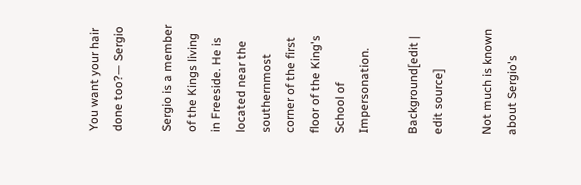You want your hair done too?— Sergio

Sergio is a member of the Kings living in Freeside. He is located near the southernmost corner of the first floor of the King's School of Impersonation.

Background[edit | edit source]

Not much is known about Sergio's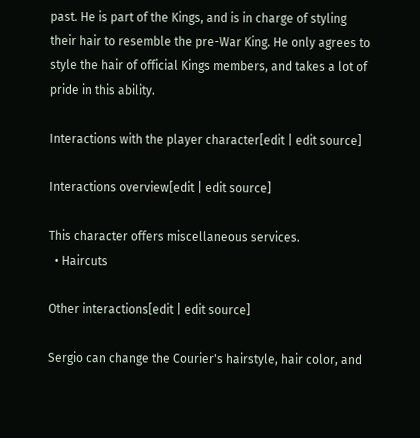past. He is part of the Kings, and is in charge of styling their hair to resemble the pre-War King. He only agrees to style the hair of official Kings members, and takes a lot of pride in this ability.

Interactions with the player character[edit | edit source]

Interactions overview[edit | edit source]

This character offers miscellaneous services.
  • Haircuts

Other interactions[edit | edit source]

Sergio can change the Courier's hairstyle, hair color, and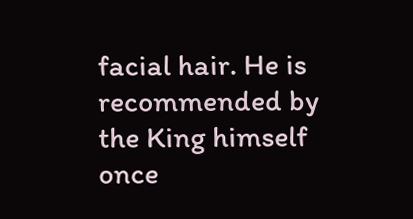facial hair. He is recommended by the King himself once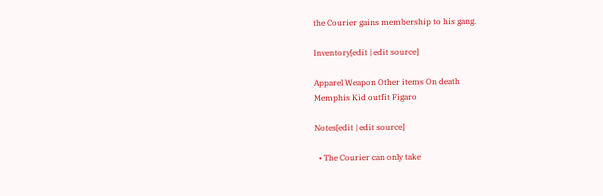the Courier gains membership to his gang.

Inventory[edit | edit source]

Apparel Weapon Other items On death
Memphis Kid outfit Figaro

Notes[edit | edit source]

  • The Courier can only take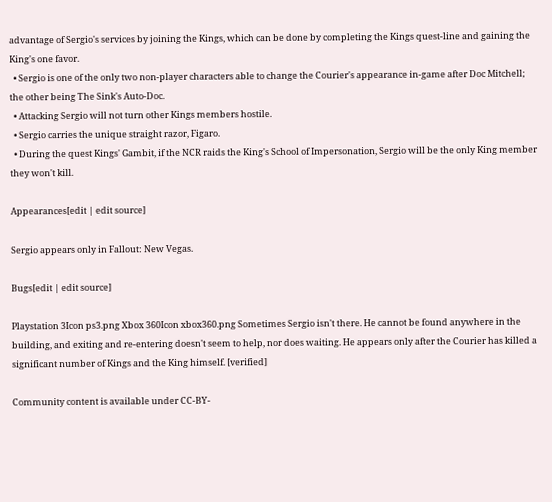advantage of Sergio's services by joining the Kings, which can be done by completing the Kings quest-line and gaining the King's one favor.
  • Sergio is one of the only two non-player characters able to change the Courier's appearance in-game after Doc Mitchell; the other being The Sink's Auto-Doc.
  • Attacking Sergio will not turn other Kings members hostile.
  • Sergio carries the unique straight razor, Figaro.
  • During the quest Kings' Gambit, if the NCR raids the King's School of Impersonation, Sergio will be the only King member they won't kill.

Appearances[edit | edit source]

Sergio appears only in Fallout: New Vegas.

Bugs[edit | edit source]

Playstation 3Icon ps3.png Xbox 360Icon xbox360.png Sometimes Sergio isn't there. He cannot be found anywhere in the building, and exiting and re-entering doesn't seem to help, nor does waiting. He appears only after the Courier has killed a significant number of Kings and the King himself. [verified]

Community content is available under CC-BY-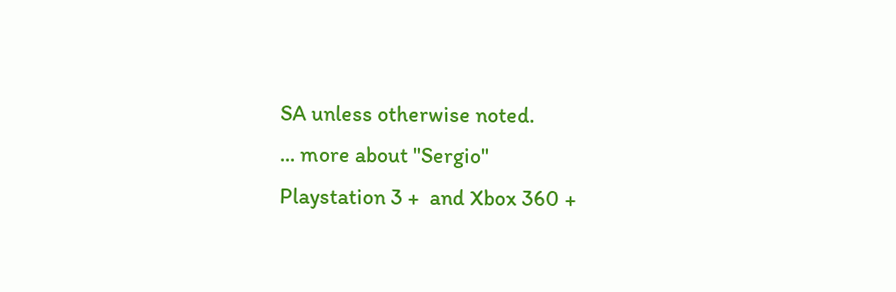SA unless otherwise noted.
... more about "Sergio"
Playstation 3 +  and Xbox 360 +